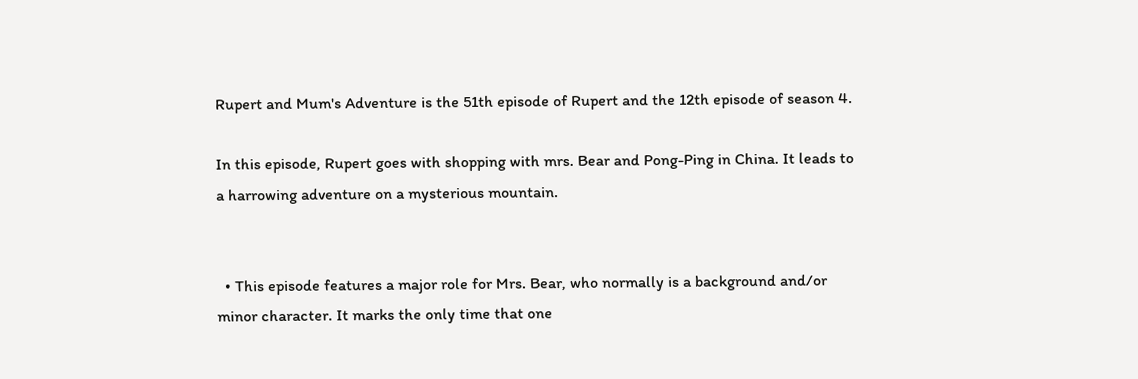Rupert and Mum's Adventure is the 51th episode of Rupert and the 12th episode of season 4.

In this episode, Rupert goes with shopping with mrs. Bear and Pong-Ping in China. It leads to a harrowing adventure on a mysterious mountain.


  • This episode features a major role for Mrs. Bear, who normally is a background and/or minor character. It marks the only time that one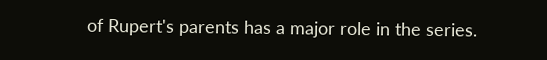of Rupert's parents has a major role in the series.